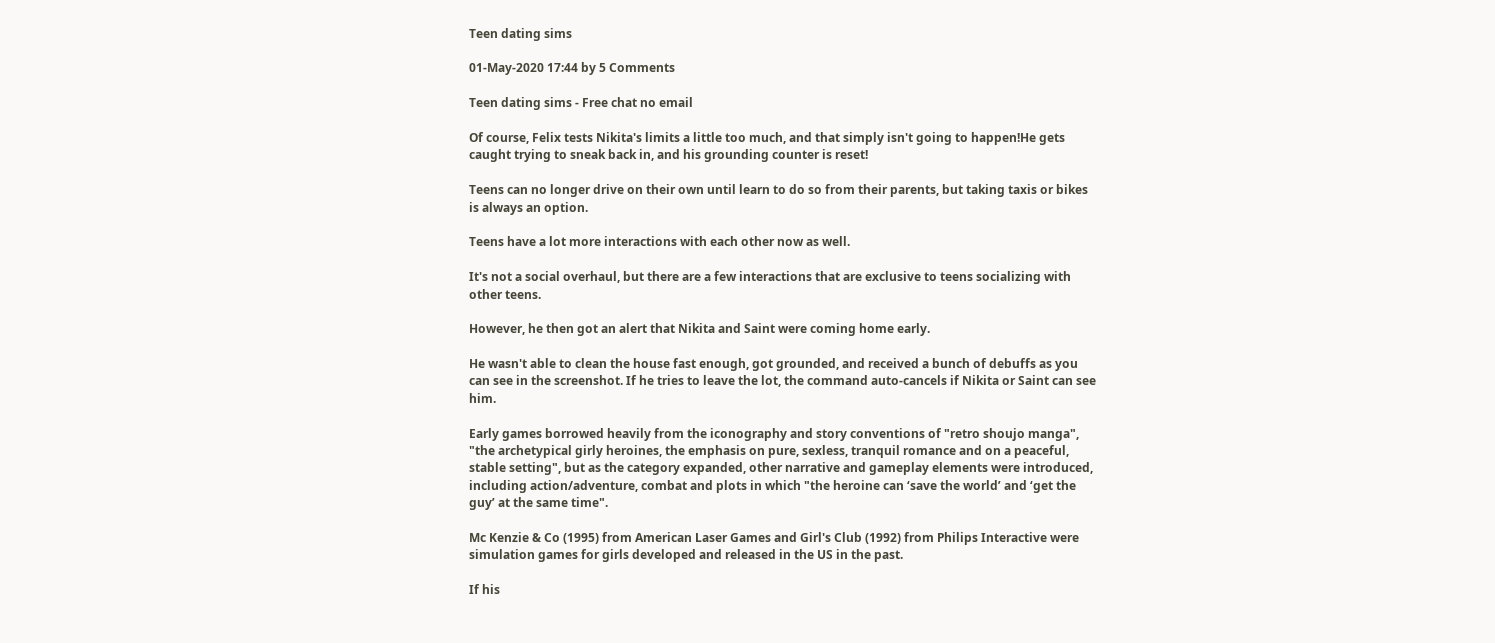Teen dating sims

01-May-2020 17:44 by 5 Comments

Teen dating sims - Free chat no email

Of course, Felix tests Nikita's limits a little too much, and that simply isn't going to happen!He gets caught trying to sneak back in, and his grounding counter is reset!

Teens can no longer drive on their own until learn to do so from their parents, but taking taxis or bikes is always an option.

Teens have a lot more interactions with each other now as well.

It's not a social overhaul, but there are a few interactions that are exclusive to teens socializing with other teens.

However, he then got an alert that Nikita and Saint were coming home early.

He wasn't able to clean the house fast enough, got grounded, and received a bunch of debuffs as you can see in the screenshot. If he tries to leave the lot, the command auto-cancels if Nikita or Saint can see him.

Early games borrowed heavily from the iconography and story conventions of "retro shoujo manga", "the archetypical girly heroines, the emphasis on pure, sexless, tranquil romance and on a peaceful, stable setting", but as the category expanded, other narrative and gameplay elements were introduced, including action/adventure, combat and plots in which "the heroine can ‘save the world’ and ‘get the guy’ at the same time".

Mc Kenzie & Co (1995) from American Laser Games and Girl's Club (1992) from Philips Interactive were simulation games for girls developed and released in the US in the past.

If his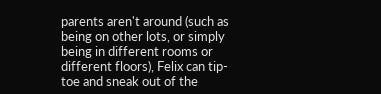parents aren't around (such as being on other lots, or simply being in different rooms or different floors), Felix can tip-toe and sneak out of the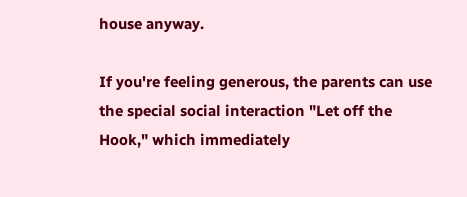house anyway.

If you're feeling generous, the parents can use the special social interaction "Let off the Hook," which immediately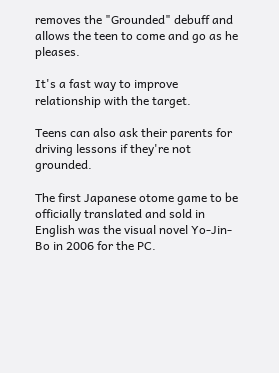removes the "Grounded" debuff and allows the teen to come and go as he pleases.

It's a fast way to improve relationship with the target.

Teens can also ask their parents for driving lessons if they're not grounded.

The first Japanese otome game to be officially translated and sold in English was the visual novel Yo-Jin-Bo in 2006 for the PC.